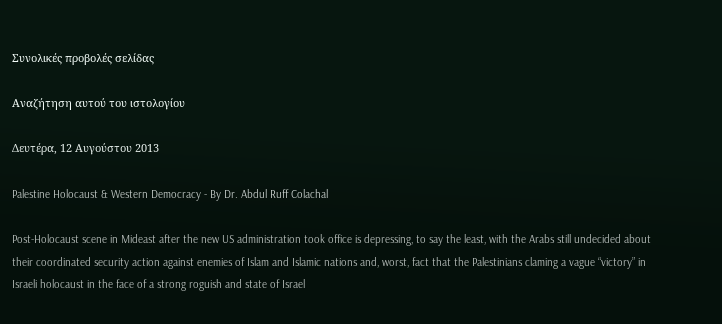Συνολικές προβολές σελίδας

Αναζήτηση αυτού του ιστολογίου

Δευτέρα, 12 Αυγούστου 2013

Palestine Holocaust & Western Democracy - By Dr. Abdul Ruff Colachal

Post-Holocaust scene in Mideast after the new US administration took office is depressing, to say the least, with the Arabs still undecided about their coordinated security action against enemies of Islam and Islamic nations and, worst, fact that the Palestinians claming a vague “victory” in Israeli holocaust in the face of a strong roguish and state of Israel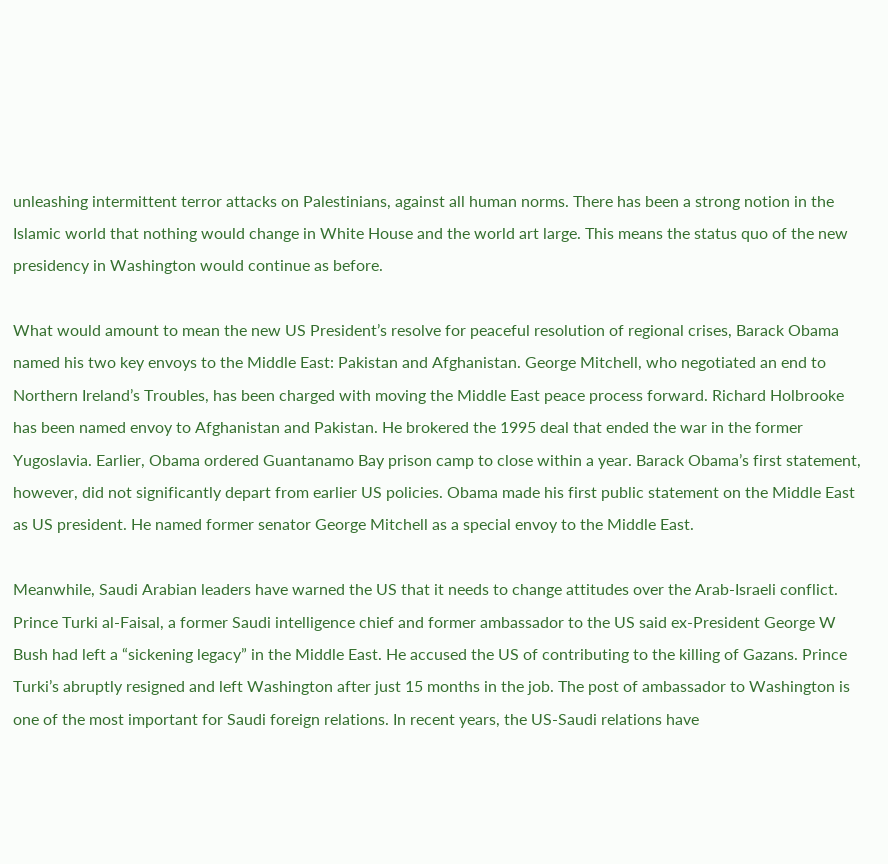unleashing intermittent terror attacks on Palestinians, against all human norms. There has been a strong notion in the Islamic world that nothing would change in White House and the world art large. This means the status quo of the new presidency in Washington would continue as before.

What would amount to mean the new US President’s resolve for peaceful resolution of regional crises, Barack Obama named his two key envoys to the Middle East: Pakistan and Afghanistan. George Mitchell, who negotiated an end to Northern Ireland’s Troubles, has been charged with moving the Middle East peace process forward. Richard Holbrooke has been named envoy to Afghanistan and Pakistan. He brokered the 1995 deal that ended the war in the former Yugoslavia. Earlier, Obama ordered Guantanamo Bay prison camp to close within a year. Barack Obama’s first statement, however, did not significantly depart from earlier US policies. Obama made his first public statement on the Middle East as US president. He named former senator George Mitchell as a special envoy to the Middle East.

Meanwhile, Saudi Arabian leaders have warned the US that it needs to change attitudes over the Arab-Israeli conflict. Prince Turki al-Faisal, a former Saudi intelligence chief and former ambassador to the US said ex-President George W Bush had left a “sickening legacy” in the Middle East. He accused the US of contributing to the killing of Gazans. Prince Turki’s abruptly resigned and left Washington after just 15 months in the job. The post of ambassador to Washington is one of the most important for Saudi foreign relations. In recent years, the US-Saudi relations have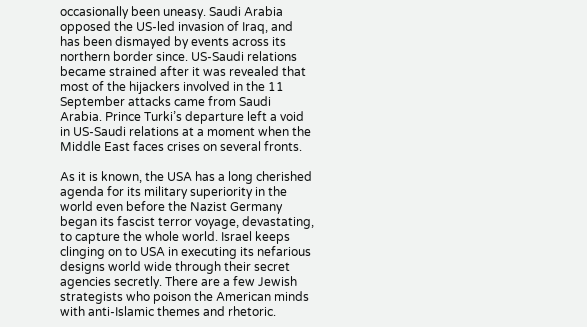occasionally been uneasy. Saudi Arabia opposed the US-led invasion of Iraq, and has been dismayed by events across its northern border since. US-Saudi relations became strained after it was revealed that most of the hijackers involved in the 11 September attacks came from Saudi Arabia. Prince Turki’s departure left a void in US-Saudi relations at a moment when the Middle East faces crises on several fronts.

As it is known, the USA has a long cherished agenda for its military superiority in the world even before the Nazist Germany began its fascist terror voyage, devastating, to capture the whole world. Israel keeps clinging on to USA in executing its nefarious designs world wide through their secret agencies secretly. There are a few Jewish strategists who poison the American minds with anti-Islamic themes and rhetoric.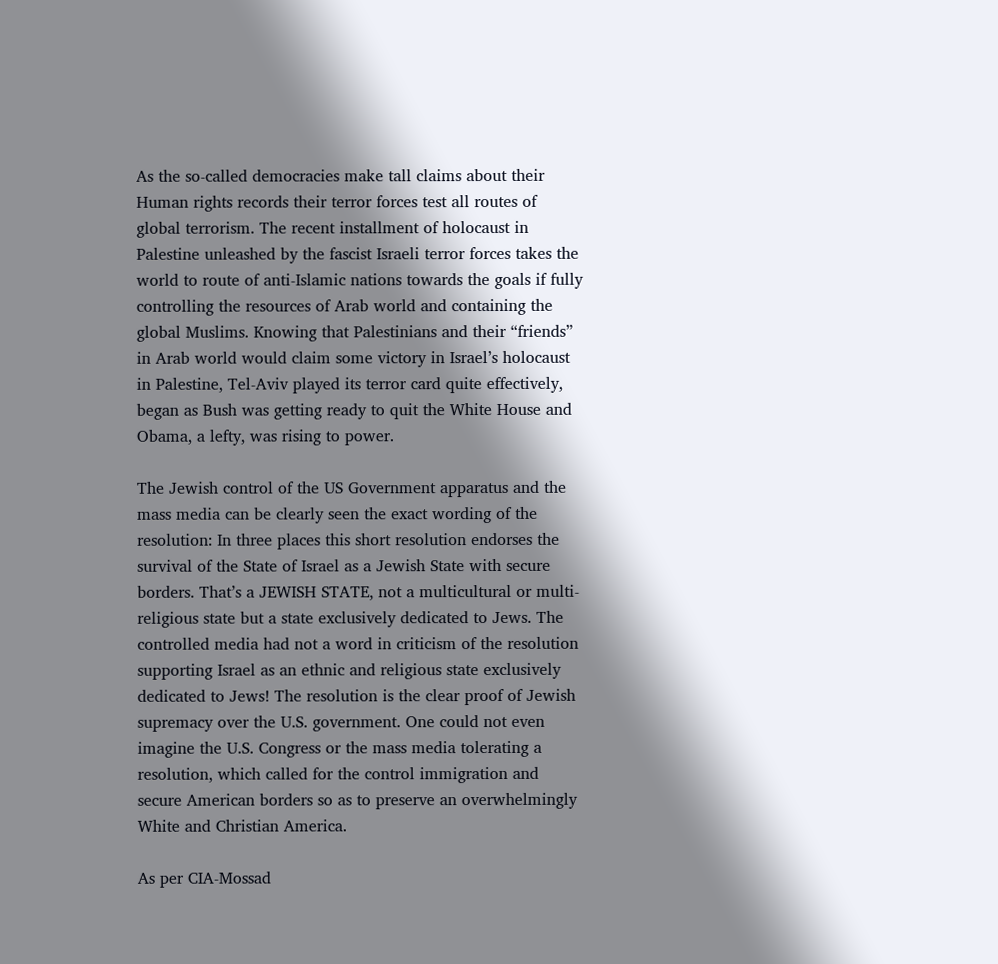As the so-called democracies make tall claims about their Human rights records their terror forces test all routes of global terrorism. The recent installment of holocaust in Palestine unleashed by the fascist Israeli terror forces takes the world to route of anti-Islamic nations towards the goals if fully controlling the resources of Arab world and containing the global Muslims. Knowing that Palestinians and their “friends” in Arab world would claim some victory in Israel’s holocaust in Palestine, Tel-Aviv played its terror card quite effectively, began as Bush was getting ready to quit the White House and Obama, a lefty, was rising to power.

The Jewish control of the US Government apparatus and the mass media can be clearly seen the exact wording of the resolution: In three places this short resolution endorses the survival of the State of Israel as a Jewish State with secure borders. That’s a JEWISH STATE, not a multicultural or multi-religious state but a state exclusively dedicated to Jews. The controlled media had not a word in criticism of the resolution supporting Israel as an ethnic and religious state exclusively dedicated to Jews! The resolution is the clear proof of Jewish supremacy over the U.S. government. One could not even imagine the U.S. Congress or the mass media tolerating a resolution, which called for the control immigration and secure American borders so as to preserve an overwhelmingly White and Christian America.

As per CIA-Mossad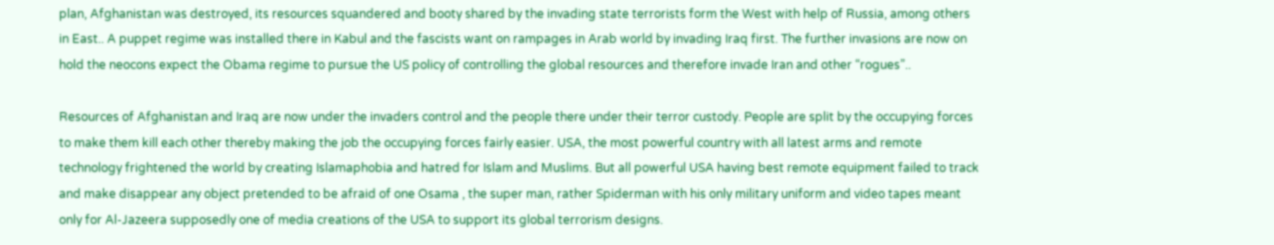plan, Afghanistan was destroyed, its resources squandered and booty shared by the invading state terrorists form the West with help of Russia, among others in East.. A puppet regime was installed there in Kabul and the fascists want on rampages in Arab world by invading Iraq first. The further invasions are now on hold the neocons expect the Obama regime to pursue the US policy of controlling the global resources and therefore invade Iran and other “rogues”..

Resources of Afghanistan and Iraq are now under the invaders control and the people there under their terror custody. People are split by the occupying forces to make them kill each other thereby making the job the occupying forces fairly easier. USA, the most powerful country with all latest arms and remote technology frightened the world by creating Islamaphobia and hatred for Islam and Muslims. But all powerful USA having best remote equipment failed to track and make disappear any object pretended to be afraid of one Osama , the super man, rather Spiderman with his only military uniform and video tapes meant only for Al-Jazeera supposedly one of media creations of the USA to support its global terrorism designs.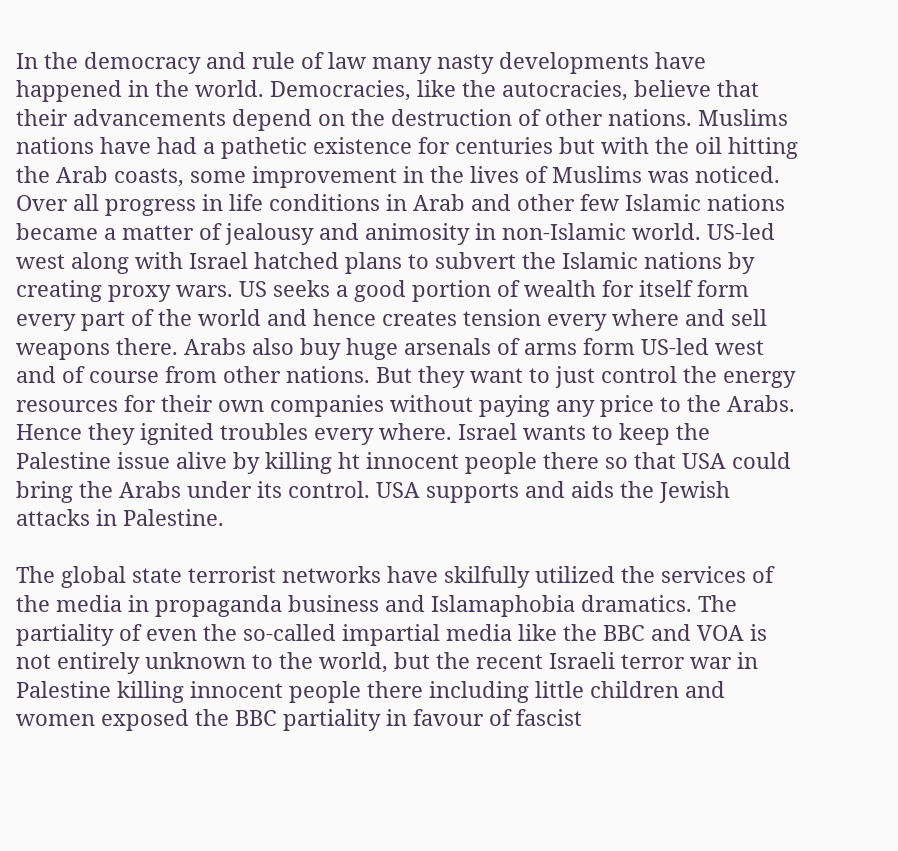In the democracy and rule of law many nasty developments have happened in the world. Democracies, like the autocracies, believe that their advancements depend on the destruction of other nations. Muslims nations have had a pathetic existence for centuries but with the oil hitting the Arab coasts, some improvement in the lives of Muslims was noticed. Over all progress in life conditions in Arab and other few Islamic nations became a matter of jealousy and animosity in non-Islamic world. US-led west along with Israel hatched plans to subvert the Islamic nations by creating proxy wars. US seeks a good portion of wealth for itself form every part of the world and hence creates tension every where and sell weapons there. Arabs also buy huge arsenals of arms form US-led west and of course from other nations. But they want to just control the energy resources for their own companies without paying any price to the Arabs. Hence they ignited troubles every where. Israel wants to keep the Palestine issue alive by killing ht innocent people there so that USA could bring the Arabs under its control. USA supports and aids the Jewish attacks in Palestine.

The global state terrorist networks have skilfully utilized the services of the media in propaganda business and Islamaphobia dramatics. The partiality of even the so-called impartial media like the BBC and VOA is not entirely unknown to the world, but the recent Israeli terror war in Palestine killing innocent people there including little children and women exposed the BBC partiality in favour of fascist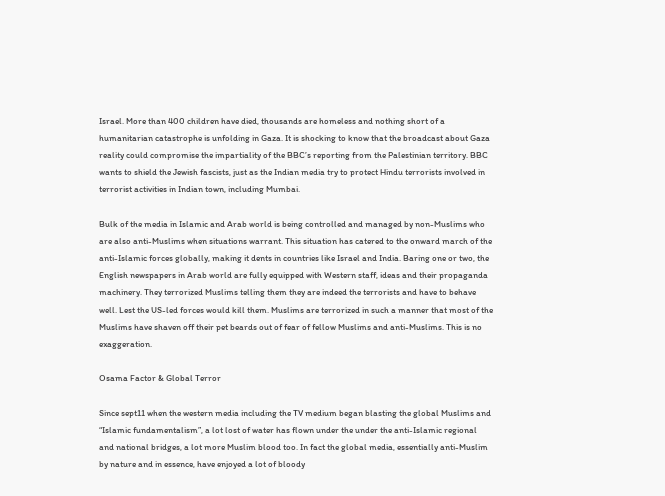Israel. More than 400 children have died, thousands are homeless and nothing short of a humanitarian catastrophe is unfolding in Gaza. It is shocking to know that the broadcast about Gaza reality could compromise the impartiality of the BBC’s reporting from the Palestinian territory. BBC wants to shield the Jewish fascists, just as the Indian media try to protect Hindu terrorists involved in terrorist activities in Indian town, including Mumbai.

Bulk of the media in Islamic and Arab world is being controlled and managed by non-Muslims who are also anti-Muslims when situations warrant. This situation has catered to the onward march of the anti-Islamic forces globally, making it dents in countries like Israel and India. Baring one or two, the English newspapers in Arab world are fully equipped with Western staff, ideas and their propaganda machinery. They terrorized Muslims telling them they are indeed the terrorists and have to behave well. Lest the US-led forces would kill them. Muslims are terrorized in such a manner that most of the Muslims have shaven off their pet beards out of fear of fellow Muslims and anti-Muslims. This is no exaggeration.

Osama Factor & Global Terror

Since sept11 when the western media including the TV medium began blasting the global Muslims and “Islamic fundamentalism”, a lot lost of water has flown under the under the anti-Islamic regional and national bridges, a lot more Muslim blood too. In fact the global media, essentially anti-Muslim by nature and in essence, have enjoyed a lot of bloody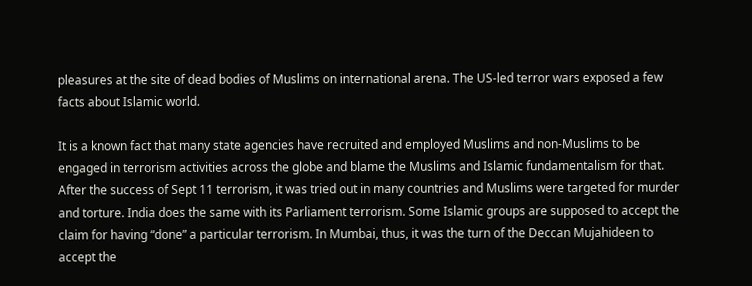pleasures at the site of dead bodies of Muslims on international arena. The US-led terror wars exposed a few facts about Islamic world.

It is a known fact that many state agencies have recruited and employed Muslims and non-Muslims to be engaged in terrorism activities across the globe and blame the Muslims and Islamic fundamentalism for that. After the success of Sept 11 terrorism, it was tried out in many countries and Muslims were targeted for murder and torture. India does the same with its Parliament terrorism. Some Islamic groups are supposed to accept the claim for having “done” a particular terrorism. In Mumbai, thus, it was the turn of the Deccan Mujahideen to accept the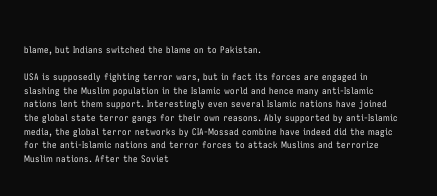blame, but Indians switched the blame on to Pakistan.

USA is supposedly fighting terror wars, but in fact its forces are engaged in slashing the Muslim population in the Islamic world and hence many anti-Islamic nations lent them support. Interestingly even several Islamic nations have joined the global state terror gangs for their own reasons. Ably supported by anti-Islamic media, the global terror networks by CIA-Mossad combine have indeed did the magic for the anti-Islamic nations and terror forces to attack Muslims and terrorize Muslim nations. After the Soviet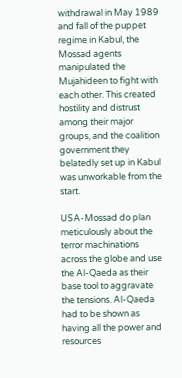withdrawal in May 1989 and fall of the puppet regime in Kabul, the Mossad agents manipulated the Mujahideen to fight with each other. This created hostility and distrust among their major groups, and the coalition government they belatedly set up in Kabul was unworkable from the start.

USA-Mossad do plan meticulously about the terror machinations across the globe and use the Al-Qaeda as their base tool to aggravate the tensions. Al-Qaeda had to be shown as having all the power and resources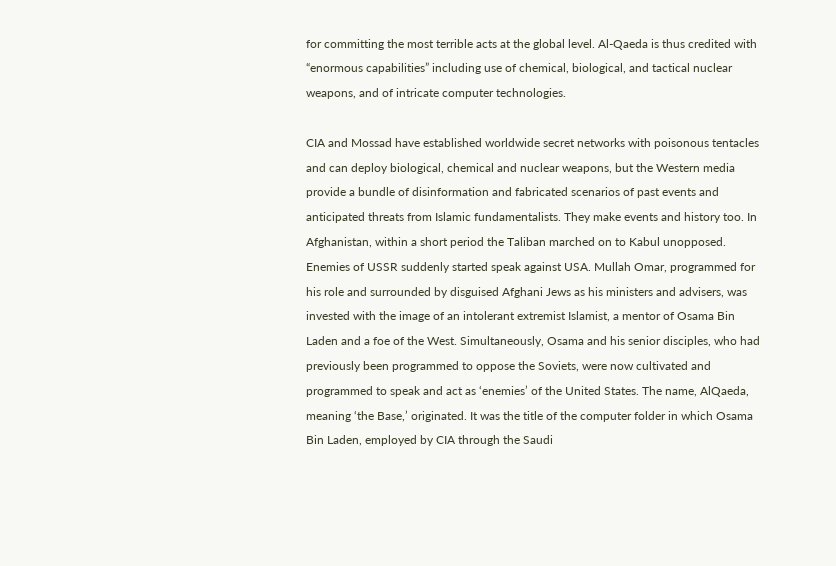for committing the most terrible acts at the global level. Al-Qaeda is thus credited with “enormous capabilities” including use of chemical, biological, and tactical nuclear weapons, and of intricate computer technologies.

CIA and Mossad have established worldwide secret networks with poisonous tentacles and can deploy biological, chemical and nuclear weapons, but the Western media provide a bundle of disinformation and fabricated scenarios of past events and anticipated threats from Islamic fundamentalists. They make events and history too. In Afghanistan, within a short period the Taliban marched on to Kabul unopposed. Enemies of USSR suddenly started speak against USA. Mullah Omar, programmed for his role and surrounded by disguised Afghani Jews as his ministers and advisers, was invested with the image of an intolerant extremist Islamist, a mentor of Osama Bin Laden and a foe of the West. Simultaneously, Osama and his senior disciples, who had previously been programmed to oppose the Soviets, were now cultivated and programmed to speak and act as ‘enemies’ of the United States. The name, AlQaeda, meaning ‘the Base,’ originated. It was the title of the computer folder in which Osama Bin Laden, employed by CIA through the Saudi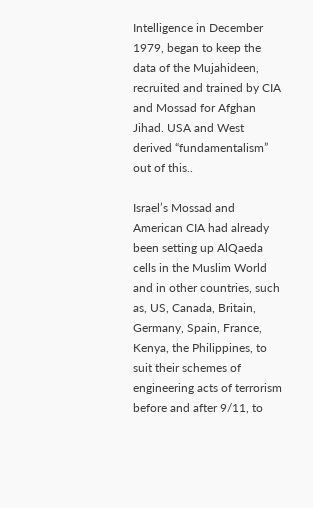Intelligence in December 1979, began to keep the data of the Mujahideen, recruited and trained by CIA and Mossad for Afghan Jihad. USA and West derived “fundamentalism” out of this..

Israel’s Mossad and American CIA had already been setting up AlQaeda cells in the Muslim World and in other countries, such as, US, Canada, Britain, Germany, Spain, France, Kenya, the Philippines, to suit their schemes of engineering acts of terrorism before and after 9/11, to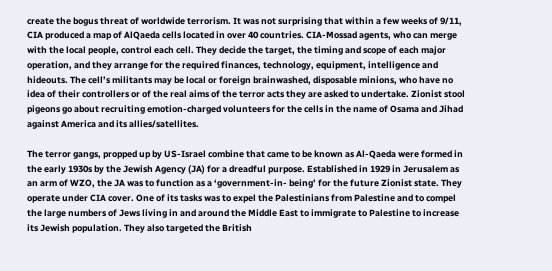create the bogus threat of worldwide terrorism. It was not surprising that within a few weeks of 9/11, CIA produced a map of AlQaeda cells located in over 40 countries. CIA-Mossad agents, who can merge with the local people, control each cell. They decide the target, the timing and scope of each major operation, and they arrange for the required finances, technology, equipment, intelligence and hideouts. The cell’s militants may be local or foreign brainwashed, disposable minions, who have no idea of their controllers or of the real aims of the terror acts they are asked to undertake. Zionist stool pigeons go about recruiting emotion-charged volunteers for the cells in the name of Osama and Jihad against America and its allies/satellites.

The terror gangs, propped up by US-Israel combine that came to be known as Al-Qaeda were formed in the early 1930s by the Jewish Agency (JA) for a dreadful purpose. Established in 1929 in Jerusalem as an arm of WZO, the JA was to function as a ‘government-in- being’ for the future Zionist state. They operate under CIA cover. One of its tasks was to expel the Palestinians from Palestine and to compel the large numbers of Jews living in and around the Middle East to immigrate to Palestine to increase its Jewish population. They also targeted the British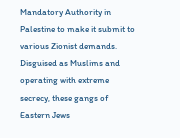Mandatory Authority in Palestine to make it submit to various Zionist demands. Disguised as Muslims and operating with extreme secrecy, these gangs of Eastern Jews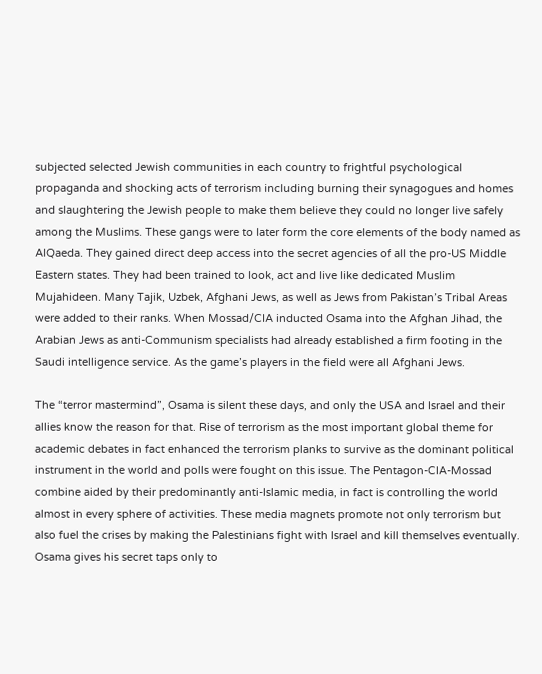subjected selected Jewish communities in each country to frightful psychological propaganda and shocking acts of terrorism including burning their synagogues and homes and slaughtering the Jewish people to make them believe they could no longer live safely among the Muslims. These gangs were to later form the core elements of the body named as AlQaeda. They gained direct deep access into the secret agencies of all the pro-US Middle Eastern states. They had been trained to look, act and live like dedicated Muslim Mujahideen. Many Tajik, Uzbek, Afghani Jews, as well as Jews from Pakistan’s Tribal Areas were added to their ranks. When Mossad/CIA inducted Osama into the Afghan Jihad, the Arabian Jews as anti-Communism specialists had already established a firm footing in the Saudi intelligence service. As the game’s players in the field were all Afghani Jews.

The “terror mastermind”, Osama is silent these days, and only the USA and Israel and their allies know the reason for that. Rise of terrorism as the most important global theme for academic debates in fact enhanced the terrorism planks to survive as the dominant political instrument in the world and polls were fought on this issue. The Pentagon-CIA-Mossad combine aided by their predominantly anti-Islamic media, in fact is controlling the world almost in every sphere of activities. These media magnets promote not only terrorism but also fuel the crises by making the Palestinians fight with Israel and kill themselves eventually. Osama gives his secret taps only to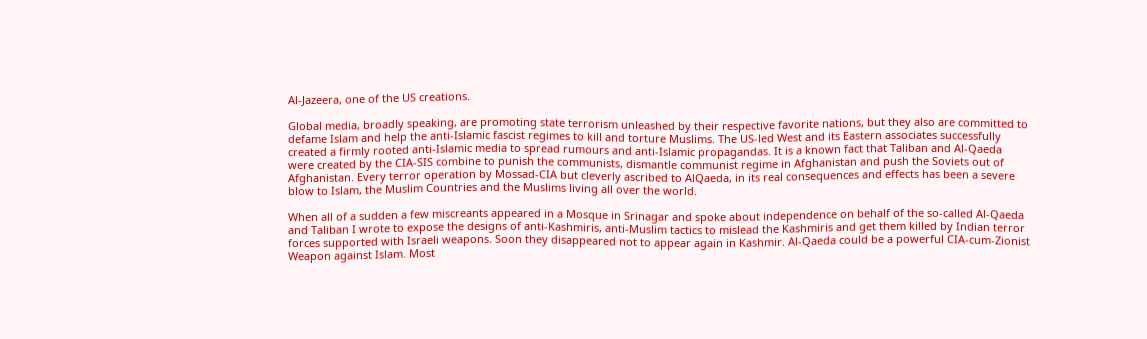Al-Jazeera, one of the US creations.

Global media, broadly speaking, are promoting state terrorism unleashed by their respective favorite nations, but they also are committed to defame Islam and help the anti-Islamic fascist regimes to kill and torture Muslims. The US-led West and its Eastern associates successfully created a firmly rooted anti-Islamic media to spread rumours and anti-Islamic propagandas. It is a known fact that Taliban and Al-Qaeda were created by the CIA-SIS combine to punish the communists, dismantle communist regime in Afghanistan and push the Soviets out of Afghanistan. Every terror operation by Mossad-CIA but cleverly ascribed to AlQaeda, in its real consequences and effects has been a severe blow to Islam, the Muslim Countries and the Muslims living all over the world.

When all of a sudden a few miscreants appeared in a Mosque in Srinagar and spoke about independence on behalf of the so-called Al-Qaeda and Taliban I wrote to expose the designs of anti-Kashmiris, anti-Muslim tactics to mislead the Kashmiris and get them killed by Indian terror forces supported with Israeli weapons. Soon they disappeared not to appear again in Kashmir. Al-Qaeda could be a powerful CIA-cum-Zionist Weapon against Islam. Most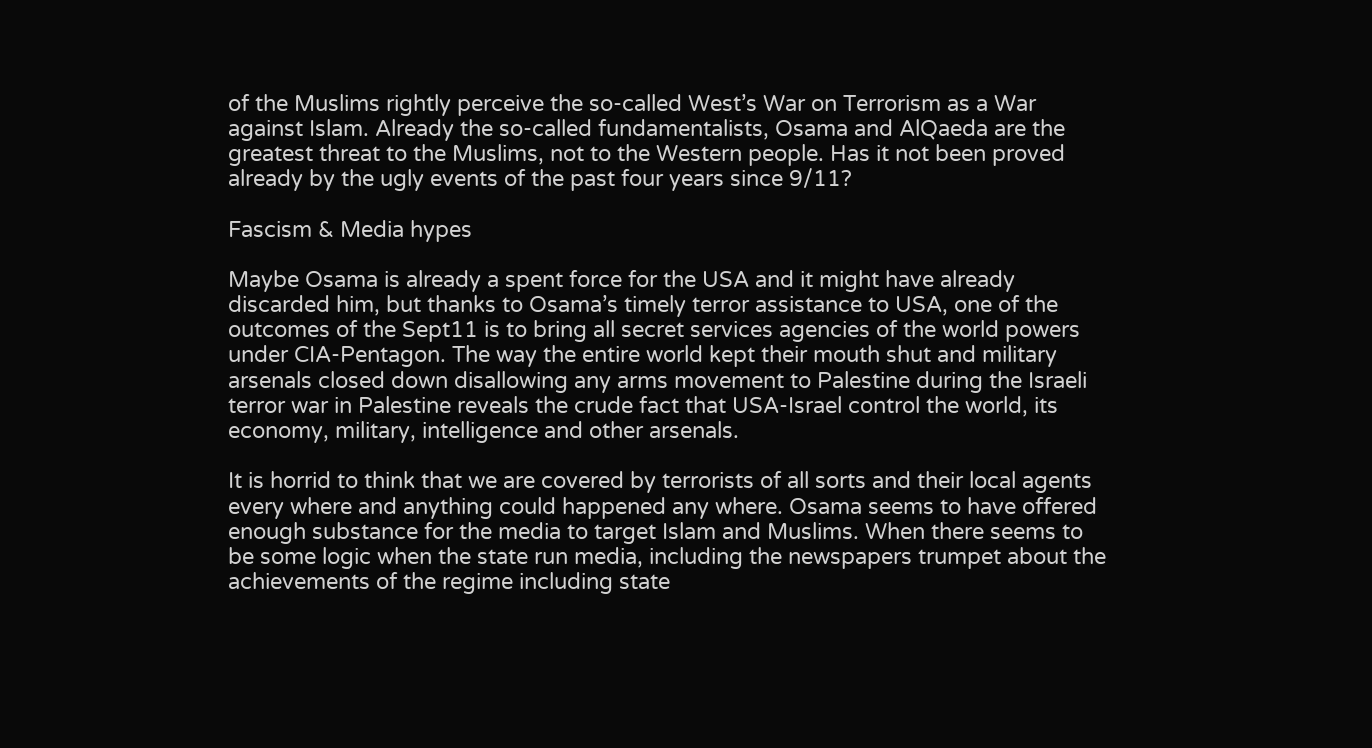of the Muslims rightly perceive the so-called West’s War on Terrorism as a War against Islam. Already the so-called fundamentalists, Osama and AlQaeda are the greatest threat to the Muslims, not to the Western people. Has it not been proved already by the ugly events of the past four years since 9/11?

Fascism & Media hypes

Maybe Osama is already a spent force for the USA and it might have already discarded him, but thanks to Osama’s timely terror assistance to USA, one of the outcomes of the Sept11 is to bring all secret services agencies of the world powers under CIA-Pentagon. The way the entire world kept their mouth shut and military arsenals closed down disallowing any arms movement to Palestine during the Israeli terror war in Palestine reveals the crude fact that USA-Israel control the world, its economy, military, intelligence and other arsenals.

It is horrid to think that we are covered by terrorists of all sorts and their local agents every where and anything could happened any where. Osama seems to have offered enough substance for the media to target Islam and Muslims. When there seems to be some logic when the state run media, including the newspapers trumpet about the achievements of the regime including state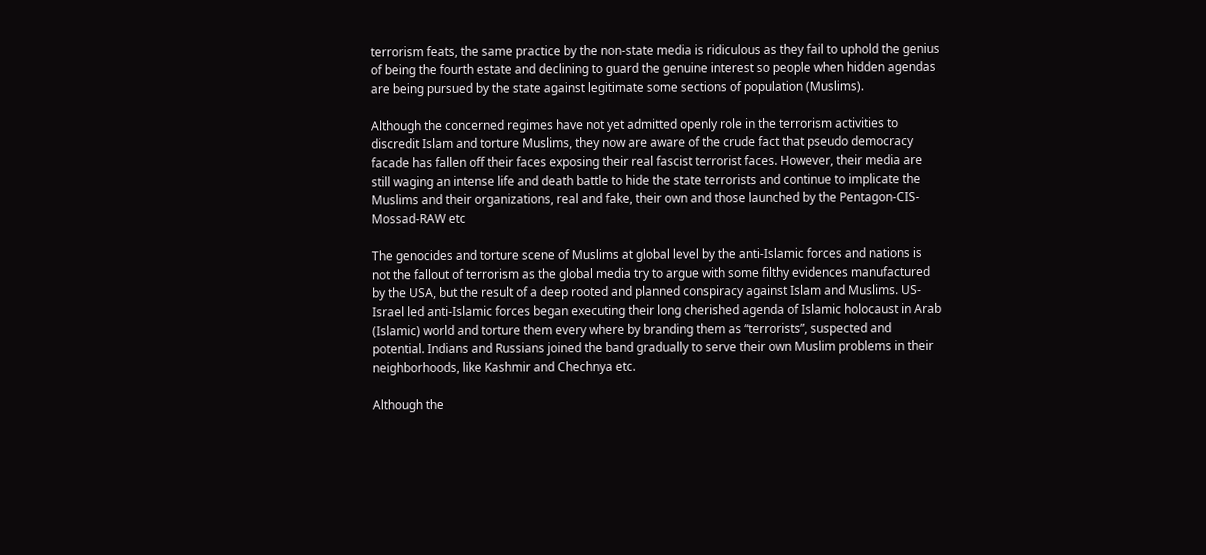terrorism feats, the same practice by the non-state media is ridiculous as they fail to uphold the genius of being the fourth estate and declining to guard the genuine interest so people when hidden agendas are being pursued by the state against legitimate some sections of population (Muslims).

Although the concerned regimes have not yet admitted openly role in the terrorism activities to discredit Islam and torture Muslims, they now are aware of the crude fact that pseudo democracy facade has fallen off their faces exposing their real fascist terrorist faces. However, their media are still waging an intense life and death battle to hide the state terrorists and continue to implicate the Muslims and their organizations, real and fake, their own and those launched by the Pentagon-CIS-Mossad-RAW etc

The genocides and torture scene of Muslims at global level by the anti-Islamic forces and nations is not the fallout of terrorism as the global media try to argue with some filthy evidences manufactured by the USA, but the result of a deep rooted and planned conspiracy against Islam and Muslims. US-Israel led anti-Islamic forces began executing their long cherished agenda of Islamic holocaust in Arab (Islamic) world and torture them every where by branding them as “terrorists”, suspected and potential. Indians and Russians joined the band gradually to serve their own Muslim problems in their neighborhoods, like Kashmir and Chechnya etc.

Although the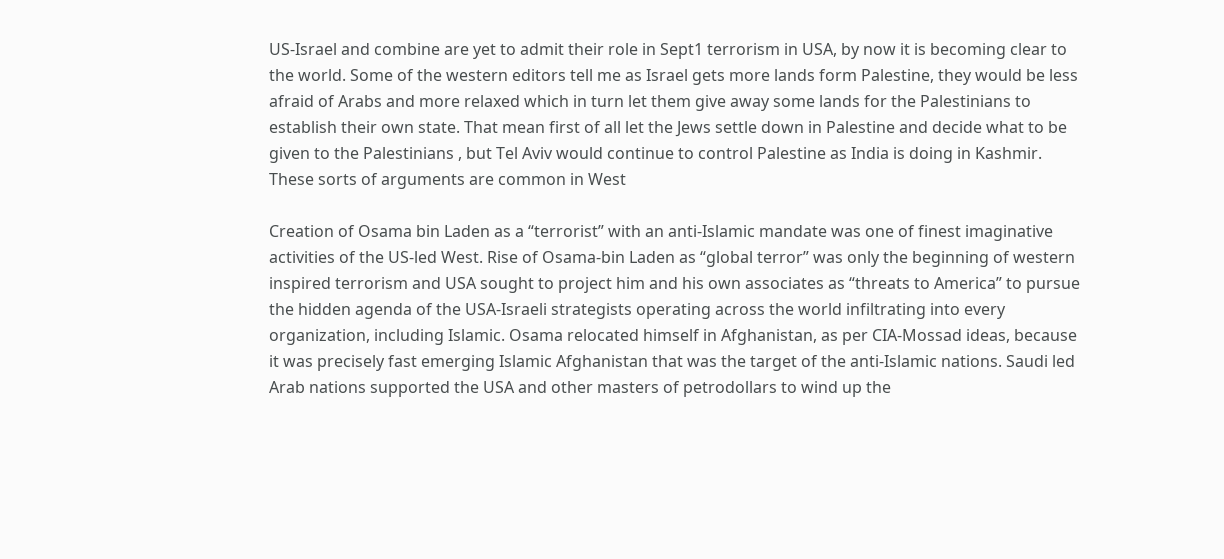US-Israel and combine are yet to admit their role in Sept1 terrorism in USA, by now it is becoming clear to the world. Some of the western editors tell me as Israel gets more lands form Palestine, they would be less afraid of Arabs and more relaxed which in turn let them give away some lands for the Palestinians to establish their own state. That mean first of all let the Jews settle down in Palestine and decide what to be given to the Palestinians , but Tel Aviv would continue to control Palestine as India is doing in Kashmir. These sorts of arguments are common in West

Creation of Osama bin Laden as a “terrorist” with an anti-Islamic mandate was one of finest imaginative activities of the US-led West. Rise of Osama-bin Laden as “global terror” was only the beginning of western inspired terrorism and USA sought to project him and his own associates as “threats to America” to pursue the hidden agenda of the USA-Israeli strategists operating across the world infiltrating into every organization, including Islamic. Osama relocated himself in Afghanistan, as per CIA-Mossad ideas, because it was precisely fast emerging Islamic Afghanistan that was the target of the anti-Islamic nations. Saudi led Arab nations supported the USA and other masters of petrodollars to wind up the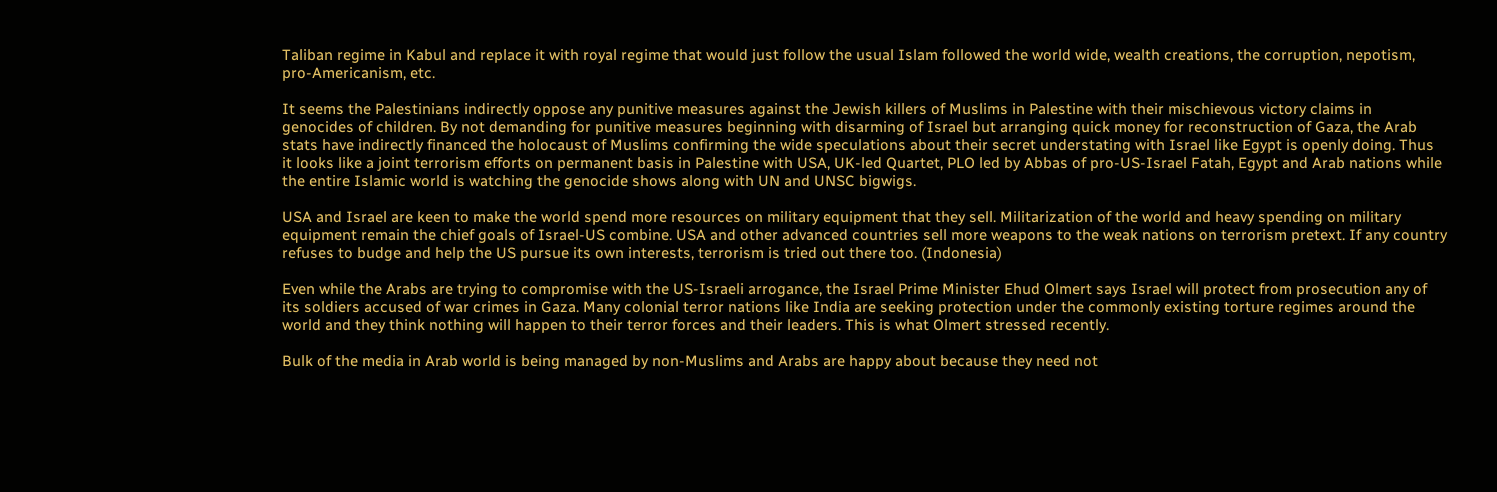Taliban regime in Kabul and replace it with royal regime that would just follow the usual Islam followed the world wide, wealth creations, the corruption, nepotism, pro-Americanism, etc.

It seems the Palestinians indirectly oppose any punitive measures against the Jewish killers of Muslims in Palestine with their mischievous victory claims in genocides of children. By not demanding for punitive measures beginning with disarming of Israel but arranging quick money for reconstruction of Gaza, the Arab stats have indirectly financed the holocaust of Muslims confirming the wide speculations about their secret understating with Israel like Egypt is openly doing. Thus it looks like a joint terrorism efforts on permanent basis in Palestine with USA, UK-led Quartet, PLO led by Abbas of pro-US-Israel Fatah, Egypt and Arab nations while the entire Islamic world is watching the genocide shows along with UN and UNSC bigwigs.

USA and Israel are keen to make the world spend more resources on military equipment that they sell. Militarization of the world and heavy spending on military equipment remain the chief goals of Israel-US combine. USA and other advanced countries sell more weapons to the weak nations on terrorism pretext. If any country refuses to budge and help the US pursue its own interests, terrorism is tried out there too. (Indonesia)

Even while the Arabs are trying to compromise with the US-Israeli arrogance, the Israel Prime Minister Ehud Olmert says Israel will protect from prosecution any of its soldiers accused of war crimes in Gaza. Many colonial terror nations like India are seeking protection under the commonly existing torture regimes around the world and they think nothing will happen to their terror forces and their leaders. This is what Olmert stressed recently.

Bulk of the media in Arab world is being managed by non-Muslims and Arabs are happy about because they need not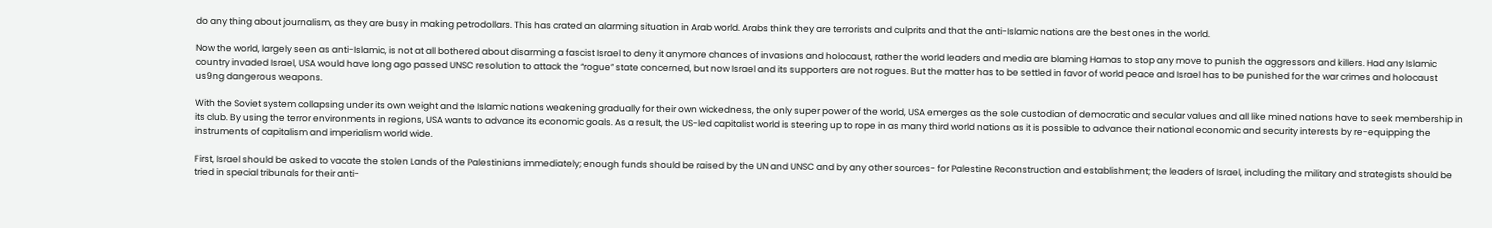do any thing about journalism, as they are busy in making petrodollars. This has crated an alarming situation in Arab world. Arabs think they are terrorists and culprits and that the anti-Islamic nations are the best ones in the world.

Now the world, largely seen as anti-Islamic, is not at all bothered about disarming a fascist Israel to deny it anymore chances of invasions and holocaust, rather the world leaders and media are blaming Hamas to stop any move to punish the aggressors and killers. Had any Islamic country invaded Israel, USA would have long ago passed UNSC resolution to attack the “rogue” state concerned, but now Israel and its supporters are not rogues. But the matter has to be settled in favor of world peace and Israel has to be punished for the war crimes and holocaust us9ng dangerous weapons.

With the Soviet system collapsing under its own weight and the Islamic nations weakening gradually for their own wickedness, the only super power of the world, USA emerges as the sole custodian of democratic and secular values and all like mined nations have to seek membership in its club. By using the terror environments in regions, USA wants to advance its economic goals. As a result, the US-led capitalist world is steering up to rope in as many third world nations as it is possible to advance their national economic and security interests by re-equipping the instruments of capitalism and imperialism world wide.

First, Israel should be asked to vacate the stolen Lands of the Palestinians immediately; enough funds should be raised by the UN and UNSC and by any other sources- for Palestine Reconstruction and establishment; the leaders of Israel, including the military and strategists should be tried in special tribunals for their anti-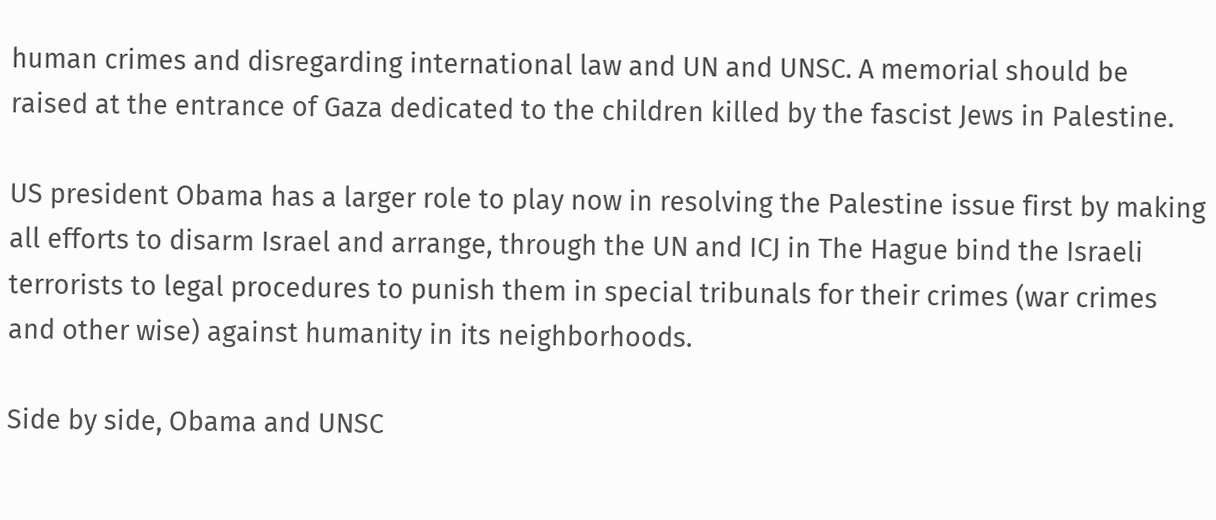human crimes and disregarding international law and UN and UNSC. A memorial should be raised at the entrance of Gaza dedicated to the children killed by the fascist Jews in Palestine.

US president Obama has a larger role to play now in resolving the Palestine issue first by making all efforts to disarm Israel and arrange, through the UN and ICJ in The Hague bind the Israeli terrorists to legal procedures to punish them in special tribunals for their crimes (war crimes and other wise) against humanity in its neighborhoods.

Side by side, Obama and UNSC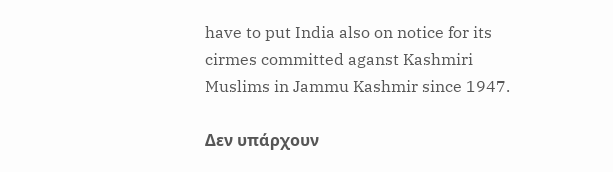have to put India also on notice for its cirmes committed aganst Kashmiri Muslims in Jammu Kashmir since 1947.

Δεν υπάρχουν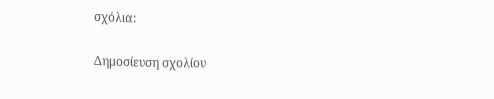σχόλια:

Δημοσίευση σχολίου